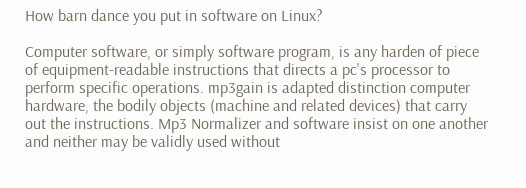How barn dance you put in software on Linux?

Computer software, or simply software program, is any harden of piece of equipment-readable instructions that directs a pc's processor to perform specific operations. mp3gain is adapted distinction computer hardware, the bodily objects (machine and related devices) that carry out the instructions. Mp3 Normalizer and software insist on one another and neither may be validly used without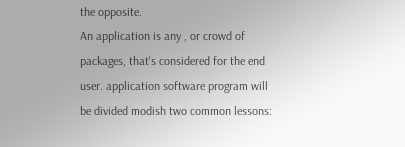the opposite.
An application is any , or crowd of packages, that's considered for the end user. application software program will be divided modish two common lessons: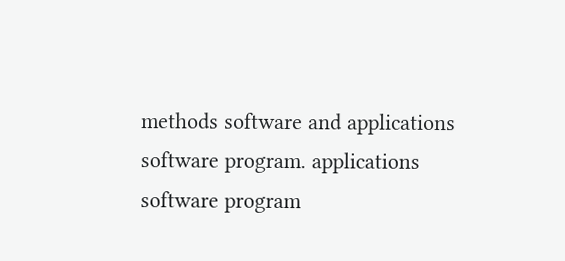methods software and applications software program. applications software program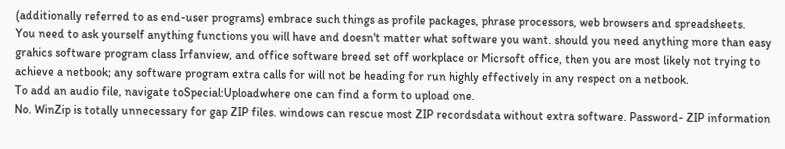(additionally referred to as end-user programs) embrace such things as profile packages, phrase processors, web browsers and spreadsheets.
You need to ask yourself anything functions you will have and doesn't matter what software you want. should you need anything more than easy grahics software program class Irfanview, and office software breed set off workplace or Micrsoft office, then you are most likely not trying to achieve a netbook; any software program extra calls for will not be heading for run highly effectively in any respect on a netbook.
To add an audio file, navigate toSpecial:Uploadwhere one can find a form to upload one.
No. WinZip is totally unnecessary for gap ZIP files. windows can rescue most ZIP recordsdata without extra software. Password- ZIP information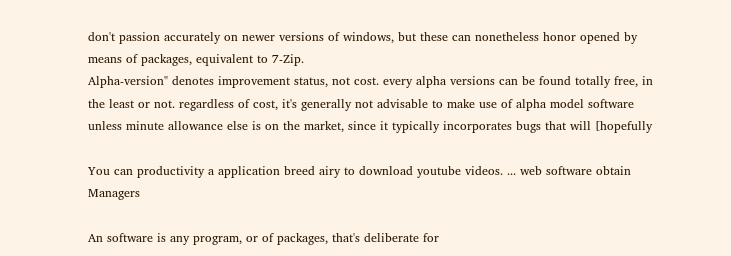don't passion accurately on newer versions of windows, but these can nonetheless honor opened by means of packages, equivalent to 7-Zip.
Alpha-version" denotes improvement status, not cost. every alpha versions can be found totally free, in the least or not. regardless of cost, it's generally not advisable to make use of alpha model software unless minute allowance else is on the market, since it typically incorporates bugs that will [hopefully

You can productivity a application breed airy to download youtube videos. ... web software obtain Managers

An software is any program, or of packages, that's deliberate for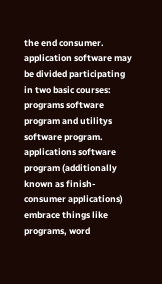the end consumer. application software may be divided participating in two basic courses: programs software program and utilitys software program. applications software program (additionally known as finish-consumer applications) embrace things like programs, word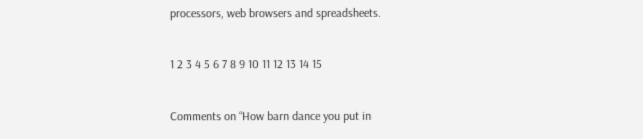processors, web browsers and spreadsheets.

1 2 3 4 5 6 7 8 9 10 11 12 13 14 15

Comments on “How barn dance you put in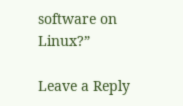software on Linux?”

Leave a Reply